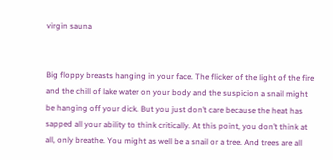virgin sauna


Big floppy breasts hanging in your face. The flicker of the light of the fire and the chill of lake water on your body and the suspicion a snail might be hanging off your dick. But you just don’t care because the heat has sapped all your ability to think critically. At this point, you don’t think at all, only breathe. You might as well be a snail or a tree. And trees are all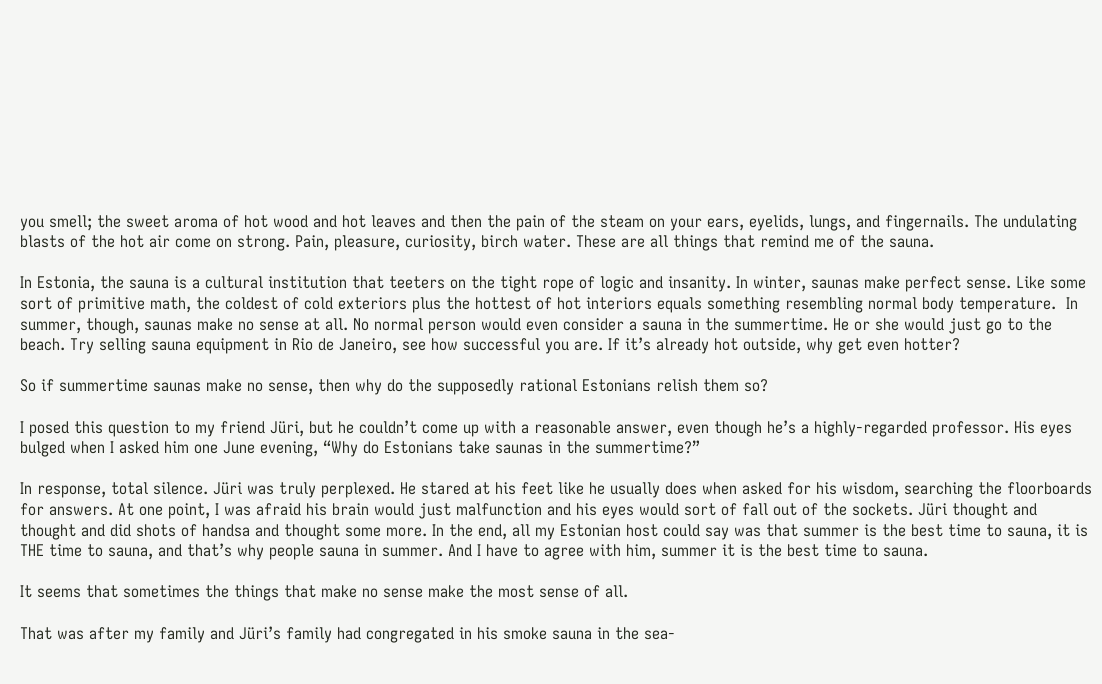you smell; the sweet aroma of hot wood and hot leaves and then the pain of the steam on your ears, eyelids, lungs, and fingernails. The undulating blasts of the hot air come on strong. Pain, pleasure, curiosity, birch water. These are all things that remind me of the sauna.

In Estonia, the sauna is a cultural institution that teeters on the tight rope of logic and insanity. In winter, saunas make perfect sense. Like some sort of primitive math, the coldest of cold exteriors plus the hottest of hot interiors equals something resembling normal body temperature.  In summer, though, saunas make no sense at all. No normal person would even consider a sauna in the summertime. He or she would just go to the beach. Try selling sauna equipment in Rio de Janeiro, see how successful you are. If it’s already hot outside, why get even hotter?

So if summertime saunas make no sense, then why do the supposedly rational Estonians relish them so?

I posed this question to my friend Jüri, but he couldn’t come up with a reasonable answer, even though he’s a highly-regarded professor. His eyes bulged when I asked him one June evening, “Why do Estonians take saunas in the summertime?”

In response, total silence. Jüri was truly perplexed. He stared at his feet like he usually does when asked for his wisdom, searching the floorboards for answers. At one point, I was afraid his brain would just malfunction and his eyes would sort of fall out of the sockets. Jüri thought and thought and did shots of handsa and thought some more. In the end, all my Estonian host could say was that summer is the best time to sauna, it is THE time to sauna, and that’s why people sauna in summer. And I have to agree with him, summer it is the best time to sauna.

It seems that sometimes the things that make no sense make the most sense of all.

That was after my family and Jüri’s family had congregated in his smoke sauna in the sea-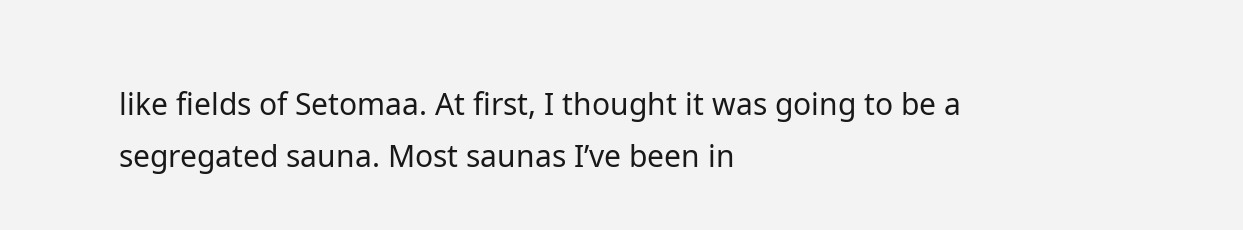like fields of Setomaa. At first, I thought it was going to be a segregated sauna. Most saunas I’ve been in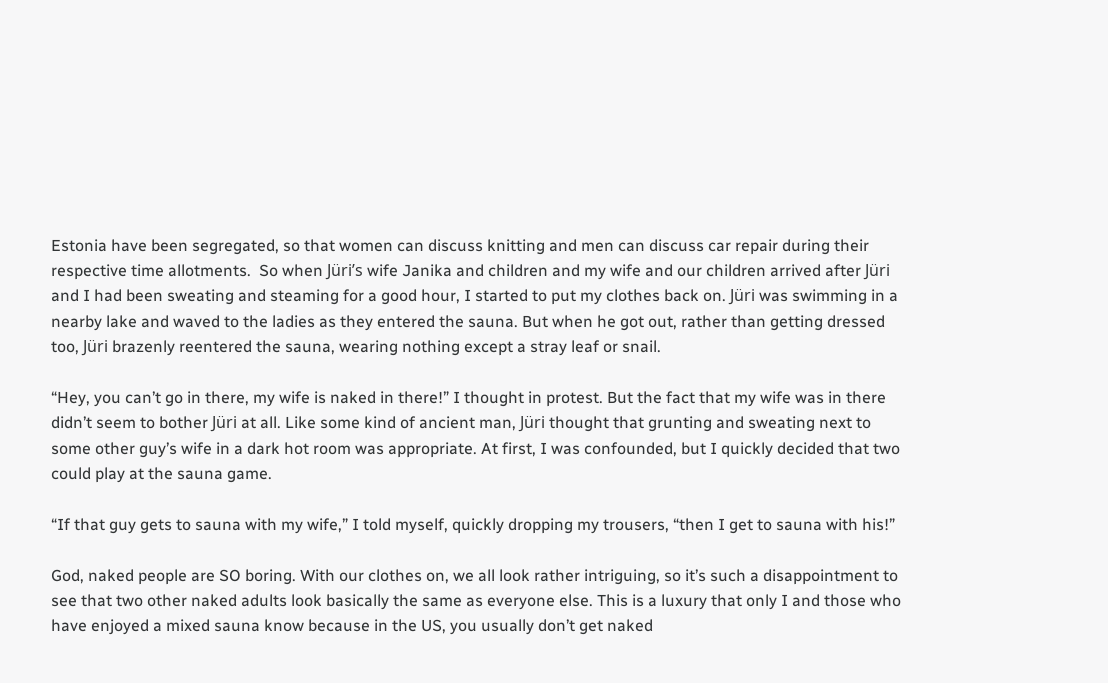Estonia have been segregated, so that women can discuss knitting and men can discuss car repair during their respective time allotments.  So when Jüri’s wife Janika and children and my wife and our children arrived after Jüri and I had been sweating and steaming for a good hour, I started to put my clothes back on. Jüri was swimming in a nearby lake and waved to the ladies as they entered the sauna. But when he got out, rather than getting dressed too, Jüri brazenly reentered the sauna, wearing nothing except a stray leaf or snail.

“Hey, you can’t go in there, my wife is naked in there!” I thought in protest. But the fact that my wife was in there didn’t seem to bother Jüri at all. Like some kind of ancient man, Jüri thought that grunting and sweating next to some other guy’s wife in a dark hot room was appropriate. At first, I was confounded, but I quickly decided that two could play at the sauna game.

“If that guy gets to sauna with my wife,” I told myself, quickly dropping my trousers, “then I get to sauna with his!”

God, naked people are SO boring. With our clothes on, we all look rather intriguing, so it’s such a disappointment to see that two other naked adults look basically the same as everyone else. This is a luxury that only I and those who have enjoyed a mixed sauna know because in the US, you usually don’t get naked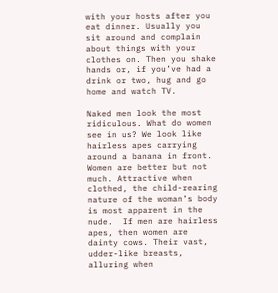with your hosts after you eat dinner. Usually you sit around and complain about things with your clothes on. Then you shake hands or, if you’ve had a drink or two, hug and go home and watch TV.

Naked men look the most ridiculous. What do women see in us? We look like hairless apes carrying around a banana in front. Women are better but not much. Attractive when clothed, the child-rearing nature of the woman’s body is most apparent in the nude.  If men are hairless apes, then women are dainty cows. Their vast, udder-like breasts, alluring when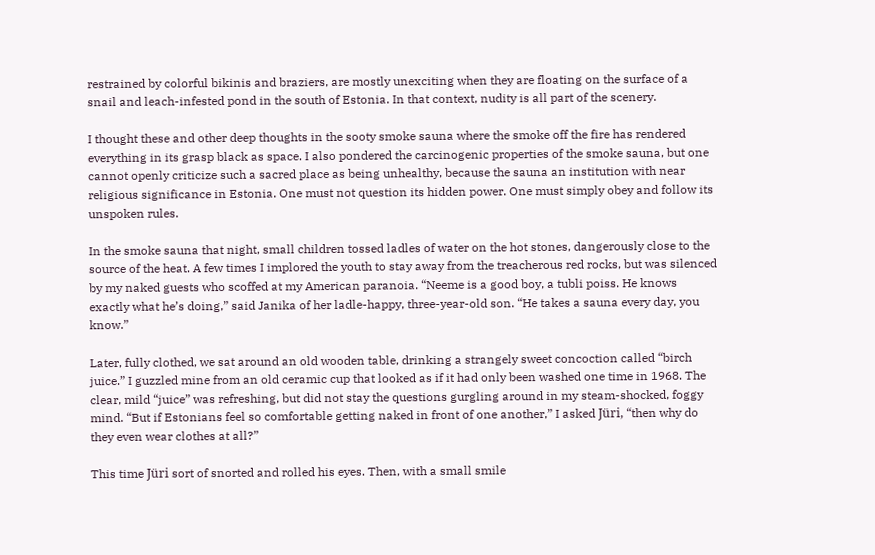restrained by colorful bikinis and braziers, are mostly unexciting when they are floating on the surface of a snail and leach-infested pond in the south of Estonia. In that context, nudity is all part of the scenery.

I thought these and other deep thoughts in the sooty smoke sauna where the smoke off the fire has rendered everything in its grasp black as space. I also pondered the carcinogenic properties of the smoke sauna, but one cannot openly criticize such a sacred place as being unhealthy, because the sauna an institution with near religious significance in Estonia. One must not question its hidden power. One must simply obey and follow its unspoken rules.

In the smoke sauna that night, small children tossed ladles of water on the hot stones, dangerously close to the source of the heat. A few times I implored the youth to stay away from the treacherous red rocks, but was silenced by my naked guests who scoffed at my American paranoia. “Neeme is a good boy, a tubli poiss. He knows exactly what he’s doing,” said Janika of her ladle-happy, three-year-old son. “He takes a sauna every day, you know.”

Later, fully clothed, we sat around an old wooden table, drinking a strangely sweet concoction called “birch juice.” I guzzled mine from an old ceramic cup that looked as if it had only been washed one time in 1968. The clear, mild “juice” was refreshing, but did not stay the questions gurgling around in my steam-shocked, foggy mind. “But if Estonians feel so comfortable getting naked in front of one another,” I asked Jüri, “then why do they even wear clothes at all?”

This time Jüri sort of snorted and rolled his eyes. Then, with a small smile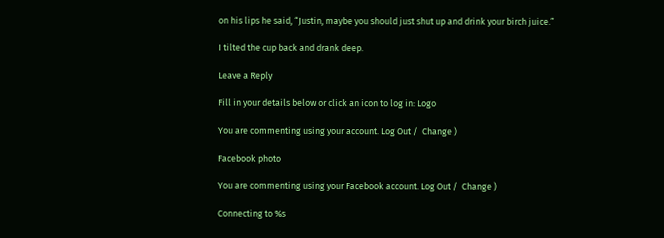on his lips he said, “Justin, maybe you should just shut up and drink your birch juice.”

I tilted the cup back and drank deep.

Leave a Reply

Fill in your details below or click an icon to log in: Logo

You are commenting using your account. Log Out /  Change )

Facebook photo

You are commenting using your Facebook account. Log Out /  Change )

Connecting to %s